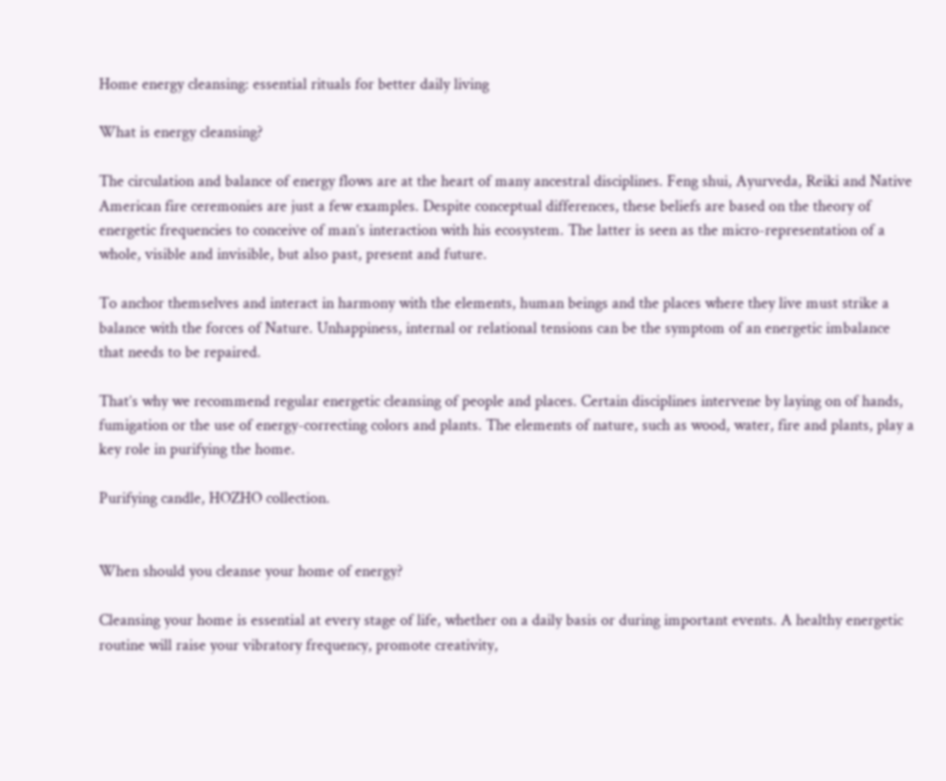Home energy cleansing: essential rituals for better daily living

What is energy cleansing?

The circulation and balance of energy flows are at the heart of many ancestral disciplines. Feng shui, Ayurveda, Reiki and Native American fire ceremonies are just a few examples. Despite conceptual differences, these beliefs are based on the theory of energetic frequencies to conceive of man’s interaction with his ecosystem. The latter is seen as the micro-representation of a whole, visible and invisible, but also past, present and future.

To anchor themselves and interact in harmony with the elements, human beings and the places where they live must strike a balance with the forces of Nature. Unhappiness, internal or relational tensions can be the symptom of an energetic imbalance that needs to be repaired.

That’s why we recommend regular energetic cleansing of people and places. Certain disciplines intervene by laying on of hands, fumigation or the use of energy-correcting colors and plants. The elements of nature, such as wood, water, fire and plants, play a key role in purifying the home.

Purifying candle, HOZHO collection.


When should you cleanse your home of energy?

Cleansing your home is essential at every stage of life, whether on a daily basis or during important events. A healthy energetic routine will raise your vibratory frequency, promote creativity,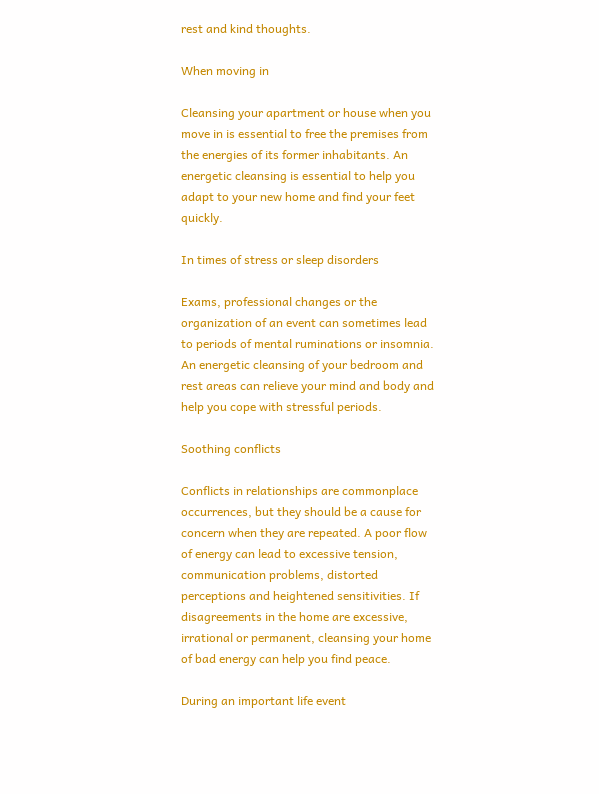rest and kind thoughts.

When moving in

Cleansing your apartment or house when you move in is essential to free the premises from the energies of its former inhabitants. An energetic cleansing is essential to help you adapt to your new home and find your feet quickly.

In times of stress or sleep disorders

Exams, professional changes or the organization of an event can sometimes lead to periods of mental ruminations or insomnia. An energetic cleansing of your bedroom and rest areas can relieve your mind and body and help you cope with stressful periods.

Soothing conflicts

Conflicts in relationships are commonplace occurrences, but they should be a cause for concern when they are repeated. A poor flow of energy can lead to excessive tension, communication problems, distorted perceptions and heightened sensitivities. If disagreements in the home are excessive, irrational or permanent, cleansing your home of bad energy can help you find peace.

During an important life event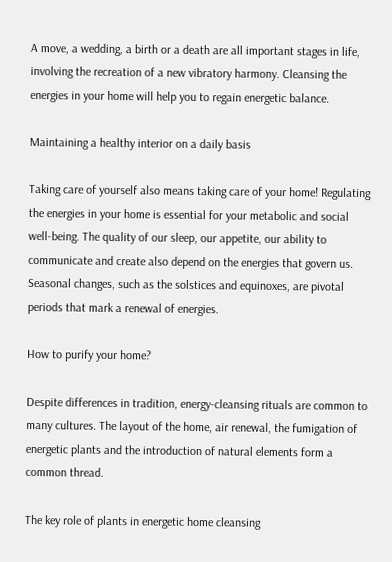A move, a wedding, a birth or a death are all important stages in life, involving the recreation of a new vibratory harmony. Cleansing the energies in your home will help you to regain energetic balance.

Maintaining a healthy interior on a daily basis

Taking care of yourself also means taking care of your home! Regulating the energies in your home is essential for your metabolic and social well-being. The quality of our sleep, our appetite, our ability to communicate and create also depend on the energies that govern us. Seasonal changes, such as the solstices and equinoxes, are pivotal periods that mark a renewal of energies.

How to purify your home?

Despite differences in tradition, energy-cleansing rituals are common to many cultures. The layout of the home, air renewal, the fumigation of energetic plants and the introduction of natural elements form a common thread.

The key role of plants in energetic home cleansing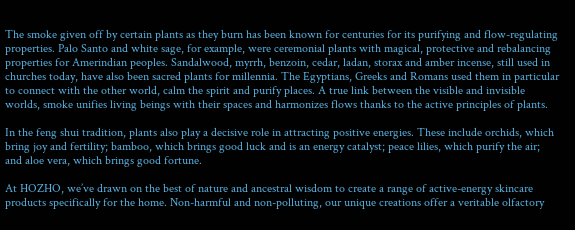The smoke given off by certain plants as they burn has been known for centuries for its purifying and flow-regulating properties. Palo Santo and white sage, for example, were ceremonial plants with magical, protective and rebalancing properties for Amerindian peoples. Sandalwood, myrrh, benzoin, cedar, ladan, storax and amber incense, still used in churches today, have also been sacred plants for millennia. The Egyptians, Greeks and Romans used them in particular to connect with the other world, calm the spirit and purify places. A true link between the visible and invisible worlds, smoke unifies living beings with their spaces and harmonizes flows thanks to the active principles of plants.

In the feng shui tradition, plants also play a decisive role in attracting positive energies. These include orchids, which bring joy and fertility; bamboo, which brings good luck and is an energy catalyst; peace lilies, which purify the air; and aloe vera, which brings good fortune.

At HOZHO, we’ve drawn on the best of nature and ancestral wisdom to create a range of active-energy skincare products specifically for the home. Non-harmful and non-polluting, our unique creations offer a veritable olfactory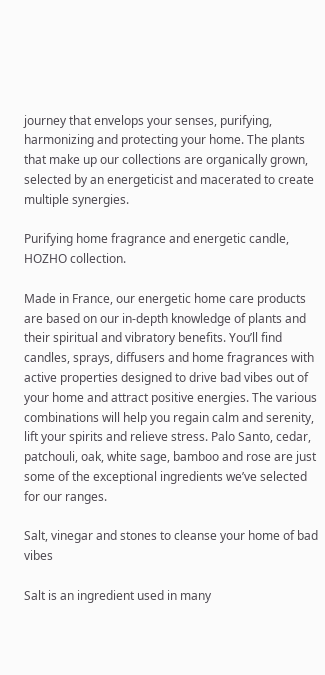journey that envelops your senses, purifying, harmonizing and protecting your home. The plants that make up our collections are organically grown, selected by an energeticist and macerated to create multiple synergies.

Purifying home fragrance and energetic candle, HOZHO collection.

Made in France, our energetic home care products are based on our in-depth knowledge of plants and their spiritual and vibratory benefits. You’ll find candles, sprays, diffusers and home fragrances with active properties designed to drive bad vibes out of your home and attract positive energies. The various combinations will help you regain calm and serenity, lift your spirits and relieve stress. Palo Santo, cedar, patchouli, oak, white sage, bamboo and rose are just some of the exceptional ingredients we’ve selected for our ranges.

Salt, vinegar and stones to cleanse your home of bad vibes

Salt is an ingredient used in many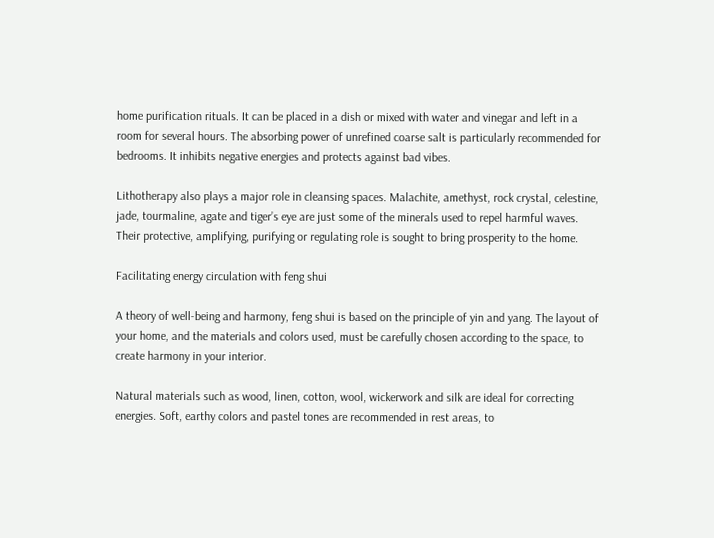home purification rituals. It can be placed in a dish or mixed with water and vinegar and left in a room for several hours. The absorbing power of unrefined coarse salt is particularly recommended for bedrooms. It inhibits negative energies and protects against bad vibes.

Lithotherapy also plays a major role in cleansing spaces. Malachite, amethyst, rock crystal, celestine, jade, tourmaline, agate and tiger’s eye are just some of the minerals used to repel harmful waves. Their protective, amplifying, purifying or regulating role is sought to bring prosperity to the home.

Facilitating energy circulation with feng shui

A theory of well-being and harmony, feng shui is based on the principle of yin and yang. The layout of your home, and the materials and colors used, must be carefully chosen according to the space, to create harmony in your interior.

Natural materials such as wood, linen, cotton, wool, wickerwork and silk are ideal for correcting energies. Soft, earthy colors and pastel tones are recommended in rest areas, to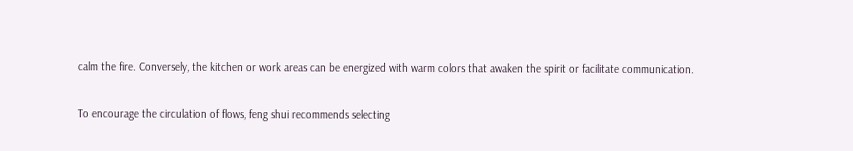calm the fire. Conversely, the kitchen or work areas can be energized with warm colors that awaken the spirit or facilitate communication.

To encourage the circulation of flows, feng shui recommends selecting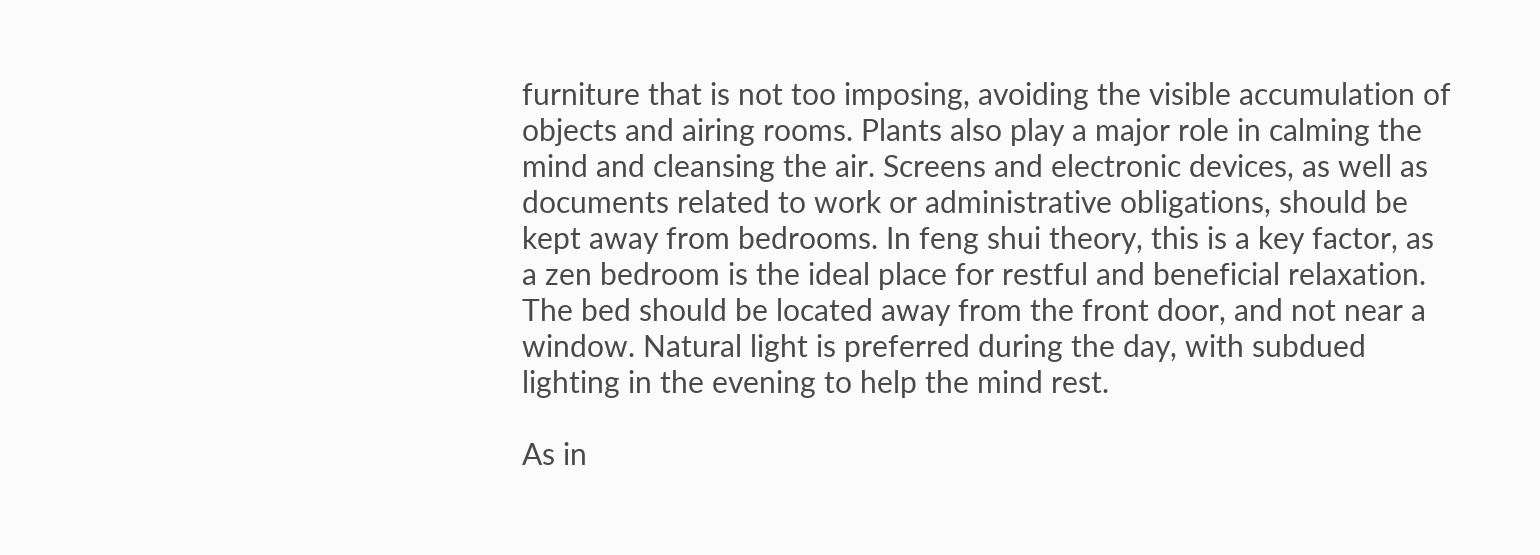furniture that is not too imposing, avoiding the visible accumulation of objects and airing rooms. Plants also play a major role in calming the mind and cleansing the air. Screens and electronic devices, as well as documents related to work or administrative obligations, should be kept away from bedrooms. In feng shui theory, this is a key factor, as a zen bedroom is the ideal place for restful and beneficial relaxation. The bed should be located away from the front door, and not near a window. Natural light is preferred during the day, with subdued lighting in the evening to help the mind rest.

As in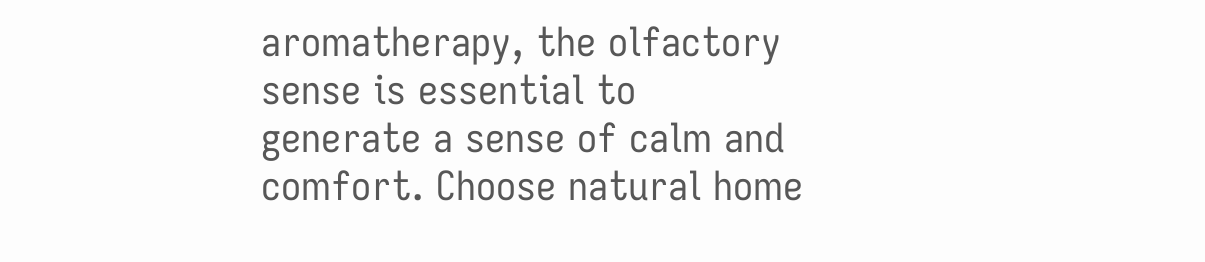aromatherapy, the olfactory sense is essential to generate a sense of calm and comfort. Choose natural home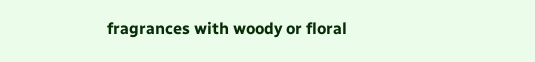fragrances with woody or floral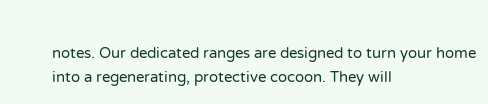notes. Our dedicated ranges are designed to turn your home into a regenerating, protective cocoon. They will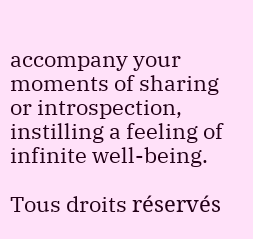accompany your moments of sharing or introspection, instilling a feeling of infinite well-being.

Tous droits réservés